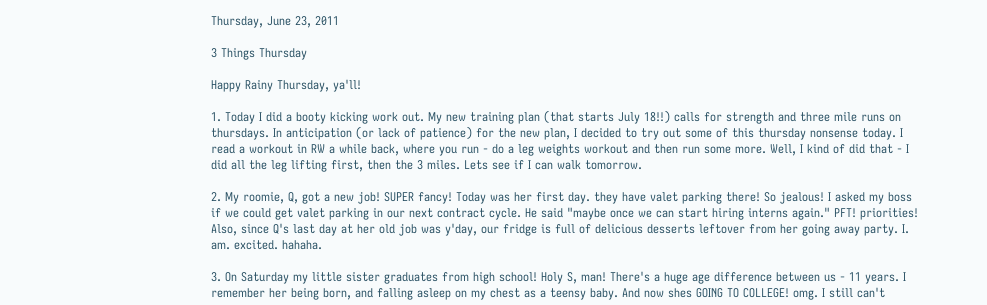Thursday, June 23, 2011

3 Things Thursday

Happy Rainy Thursday, ya'll!

1. Today I did a booty kicking work out. My new training plan (that starts July 18!!) calls for strength and three mile runs on thursdays. In anticipation (or lack of patience) for the new plan, I decided to try out some of this thursday nonsense today. I read a workout in RW a while back, where you run - do a leg weights workout and then run some more. Well, I kind of did that - I did all the leg lifting first, then the 3 miles. Lets see if I can walk tomorrow.

2. My roomie, Q, got a new job! SUPER fancy! Today was her first day. they have valet parking there! So jealous! I asked my boss if we could get valet parking in our next contract cycle. He said "maybe once we can start hiring interns again." PFT! priorities! Also, since Q's last day at her old job was y'day, our fridge is full of delicious desserts leftover from her going away party. I. am. excited. hahaha.

3. On Saturday my little sister graduates from high school! Holy S, man! There's a huge age difference between us - 11 years. I remember her being born, and falling asleep on my chest as a teensy baby. And now shes GOING TO COLLEGE! omg. I still can't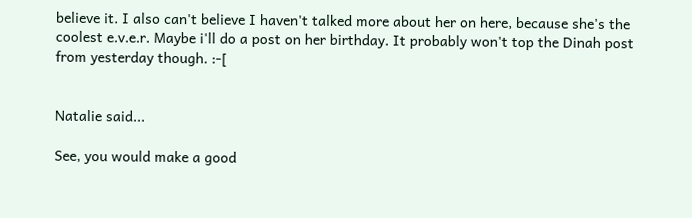believe it. I also can't believe I haven't talked more about her on here, because she's the coolest e.v.e.r. Maybe i'll do a post on her birthday. It probably won't top the Dinah post from yesterday though. :-[


Natalie said...

See, you would make a good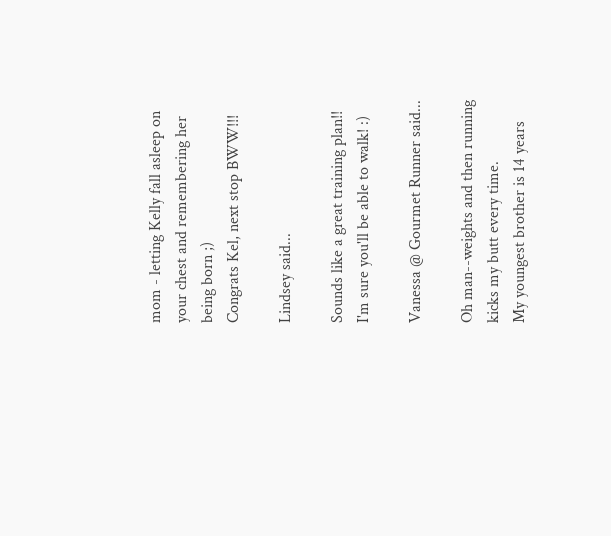mom - letting Kelly fall asleep on your chest and remembering her being born ;)
Congrats Kel, next stop BWW!!!

Lindsey said...

Sounds like a great training plan!! I'm sure you'll be able to walk! :)

Vanessa @ Gourmet Runner said...

Oh man--weights and then running kicks my butt every time.
My youngest brother is 14 years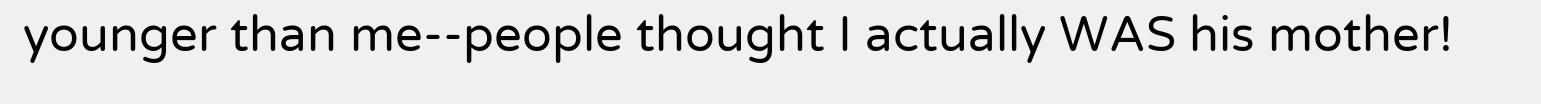younger than me--people thought I actually WAS his mother!